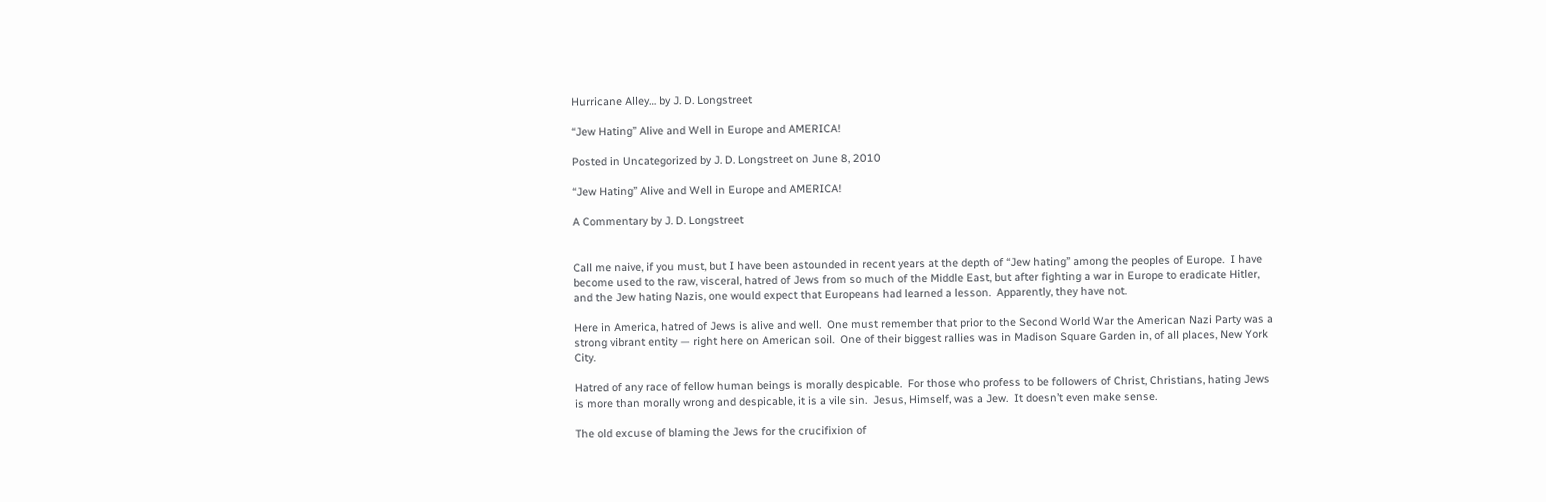Hurricane Alley… by J. D. Longstreet

“Jew Hating” Alive and Well in Europe and AMERICA!

Posted in Uncategorized by J. D. Longstreet on June 8, 2010

“Jew Hating” Alive and Well in Europe and AMERICA!

A Commentary by J. D. Longstreet


Call me naive, if you must, but I have been astounded in recent years at the depth of “Jew hating” among the peoples of Europe.  I have become used to the raw, visceral, hatred of Jews from so much of the Middle East, but after fighting a war in Europe to eradicate Hitler, and the Jew hating Nazis, one would expect that Europeans had learned a lesson.  Apparently, they have not.

Here in America, hatred of Jews is alive and well.  One must remember that prior to the Second World War the American Nazi Party was a strong vibrant entity — right here on American soil.  One of their biggest rallies was in Madison Square Garden in, of all places, New York City.

Hatred of any race of fellow human beings is morally despicable.  For those who profess to be followers of Christ, Christians, hating Jews is more than morally wrong and despicable, it is a vile sin.  Jesus, Himself, was a Jew.  It doesn’t even make sense.

The old excuse of blaming the Jews for the crucifixion of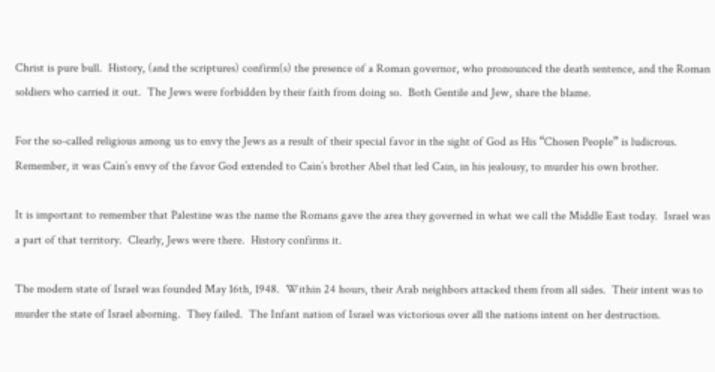Christ is pure bull.  History, (and the scriptures) confirm(s) the presence of a Roman governor, who pronounced the death sentence, and the Roman soldiers who carried it out.  The Jews were forbidden by their faith from doing so.  Both Gentile and Jew, share the blame.

For the so-called religious among us to envy the Jews as a result of their special favor in the sight of God as His “Chosen People” is ludicrous.  Remember, it was Cain’s envy of the favor God extended to Cain’s brother Abel that led Cain, in his jealousy, to murder his own brother.

It is important to remember that Palestine was the name the Romans gave the area they governed in what we call the Middle East today.  Israel was a part of that territory.  Clearly, Jews were there.  History confirms it.

The modern state of Israel was founded May 16th, 1948.  Within 24 hours, their Arab neighbors attacked them from all sides.  Their intent was to murder the state of Israel aborning.  They failed.  The Infant nation of Israel was victorious over all the nations intent on her destruction.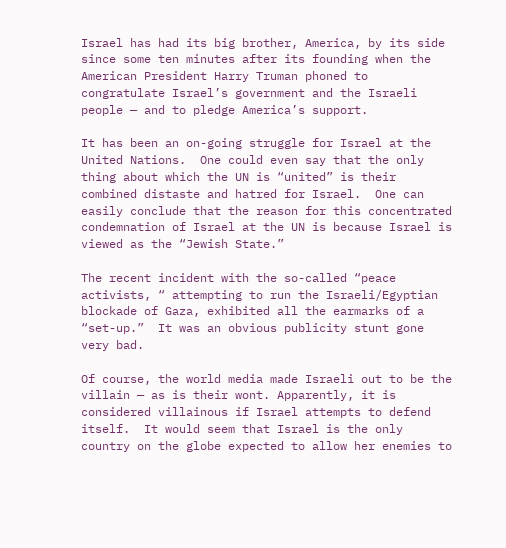Israel has had its big brother, America, by its side since some ten minutes after its founding when the American President Harry Truman phoned to congratulate Israel’s government and the Israeli people — and to pledge America’s support.

It has been an on-going struggle for Israel at the United Nations.  One could even say that the only thing about which the UN is “united” is their combined distaste and hatred for Israel.  One can easily conclude that the reason for this concentrated condemnation of Israel at the UN is because Israel is viewed as the “Jewish State.”

The recent incident with the so-called “peace activists, “ attempting to run the Israeli/Egyptian blockade of Gaza, exhibited all the earmarks of a “set-up.”  It was an obvious publicity stunt gone very bad.

Of course, the world media made Israeli out to be the villain — as is their wont. Apparently, it is considered villainous if Israel attempts to defend itself.  It would seem that Israel is the only country on the globe expected to allow her enemies to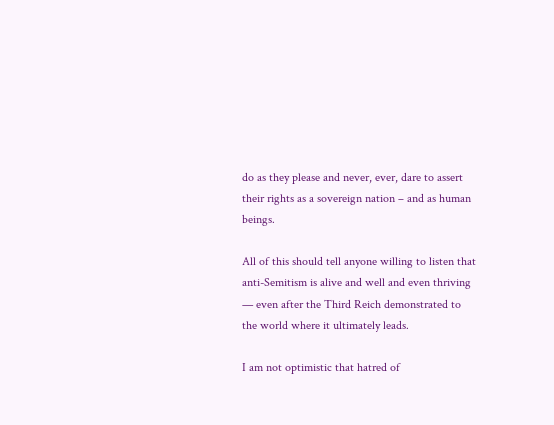do as they please and never, ever, dare to assert their rights as a sovereign nation – and as human beings.

All of this should tell anyone willing to listen that anti-Semitism is alive and well and even thriving — even after the Third Reich demonstrated to the world where it ultimately leads.

I am not optimistic that hatred of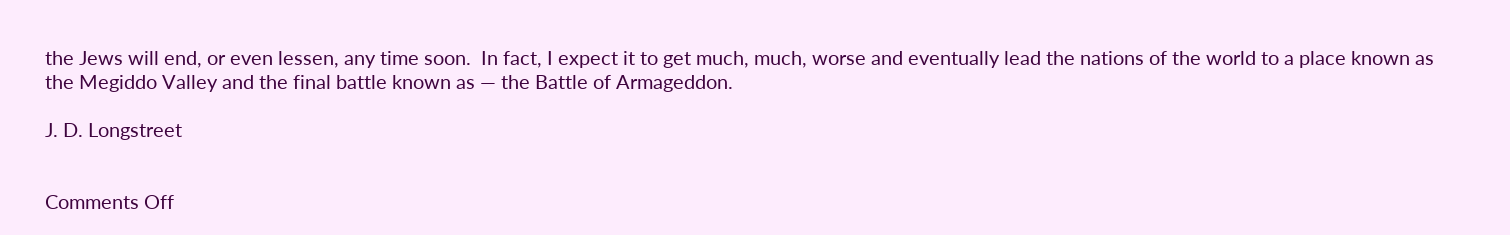the Jews will end, or even lessen, any time soon.  In fact, I expect it to get much, much, worse and eventually lead the nations of the world to a place known as the Megiddo Valley and the final battle known as — the Battle of Armageddon.

J. D. Longstreet


Comments Off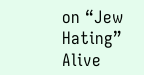on “Jew Hating” Alive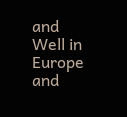and Well in Europe and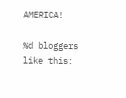AMERICA!

%d bloggers like this: